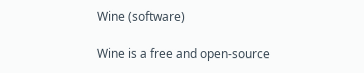Wine (software)

Wine is a free and open-source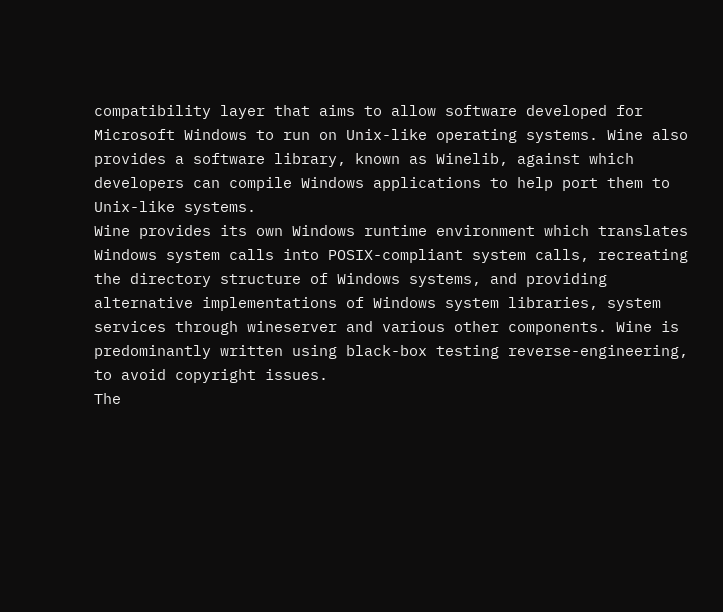compatibility layer that aims to allow software developed for Microsoft Windows to run on Unix-like operating systems. Wine also provides a software library, known as Winelib, against which developers can compile Windows applications to help port them to Unix-like systems.
Wine provides its own Windows runtime environment which translates Windows system calls into POSIX-compliant system calls, recreating the directory structure of Windows systems, and providing alternative implementations of Windows system libraries, system services through wineserver and various other components. Wine is predominantly written using black-box testing reverse-engineering, to avoid copyright issues.
The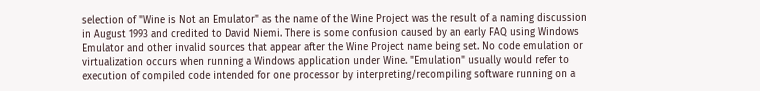selection of "Wine is Not an Emulator" as the name of the Wine Project was the result of a naming discussion in August 1993 and credited to David Niemi. There is some confusion caused by an early FAQ using Windows Emulator and other invalid sources that appear after the Wine Project name being set. No code emulation or virtualization occurs when running a Windows application under Wine. "Emulation" usually would refer to execution of compiled code intended for one processor by interpreting/recompiling software running on a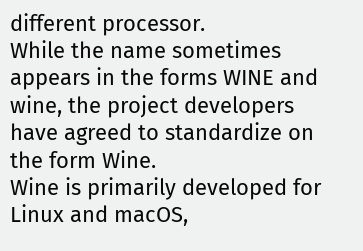different processor.
While the name sometimes appears in the forms WINE and wine, the project developers have agreed to standardize on the form Wine.
Wine is primarily developed for Linux and macOS,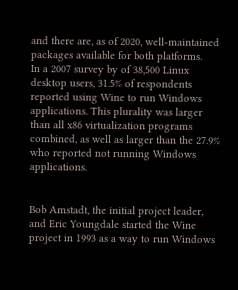and there are, as of 2020, well-maintained packages available for both platforms.
In a 2007 survey by of 38,500 Linux desktop users, 31.5% of respondents reported using Wine to run Windows applications. This plurality was larger than all x86 virtualization programs combined, as well as larger than the 27.9% who reported not running Windows applications.


Bob Amstadt, the initial project leader, and Eric Youngdale started the Wine project in 1993 as a way to run Windows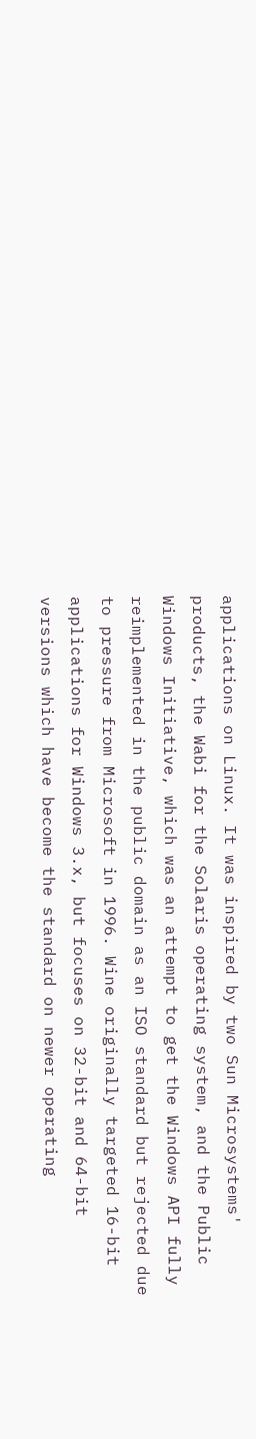applications on Linux. It was inspired by two Sun Microsystems' products, the Wabi for the Solaris operating system, and the Public Windows Initiative, which was an attempt to get the Windows API fully reimplemented in the public domain as an ISO standard but rejected due to pressure from Microsoft in 1996. Wine originally targeted 16-bit applications for Windows 3.x, but focuses on 32-bit and 64-bit versions which have become the standard on newer operating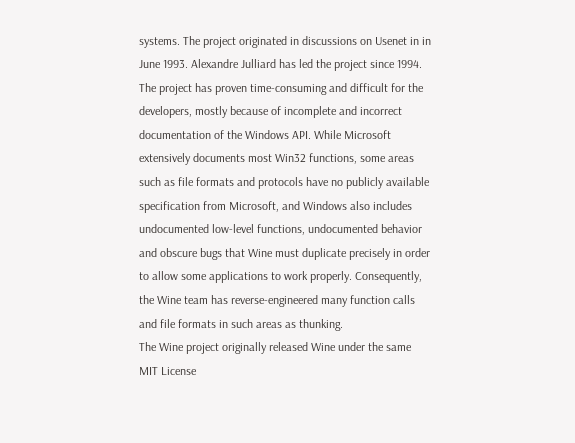systems. The project originated in discussions on Usenet in in June 1993. Alexandre Julliard has led the project since 1994.
The project has proven time-consuming and difficult for the developers, mostly because of incomplete and incorrect documentation of the Windows API. While Microsoft extensively documents most Win32 functions, some areas such as file formats and protocols have no publicly available specification from Microsoft, and Windows also includes undocumented low-level functions, undocumented behavior and obscure bugs that Wine must duplicate precisely in order to allow some applications to work properly. Consequently, the Wine team has reverse-engineered many function calls and file formats in such areas as thunking.
The Wine project originally released Wine under the same MIT License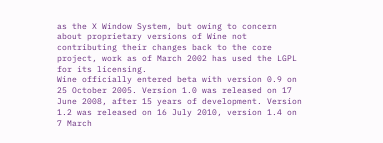as the X Window System, but owing to concern about proprietary versions of Wine not contributing their changes back to the core project, work as of March 2002 has used the LGPL for its licensing.
Wine officially entered beta with version 0.9 on 25 October 2005. Version 1.0 was released on 17 June 2008, after 15 years of development. Version 1.2 was released on 16 July 2010, version 1.4 on 7 March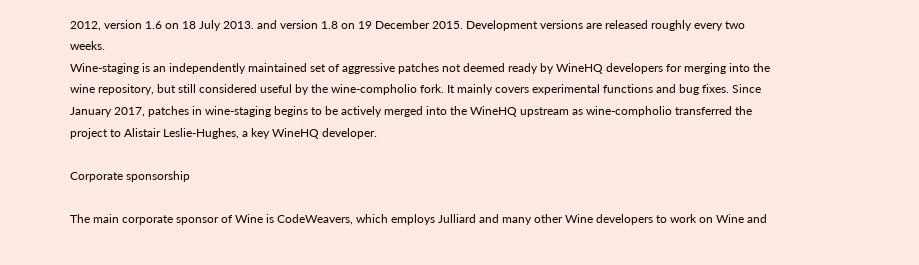2012, version 1.6 on 18 July 2013. and version 1.8 on 19 December 2015. Development versions are released roughly every two weeks.
Wine-staging is an independently maintained set of aggressive patches not deemed ready by WineHQ developers for merging into the wine repository, but still considered useful by the wine-compholio fork. It mainly covers experimental functions and bug fixes. Since January 2017, patches in wine-staging begins to be actively merged into the WineHQ upstream as wine-compholio transferred the project to Alistair Leslie-Hughes, a key WineHQ developer.

Corporate sponsorship

The main corporate sponsor of Wine is CodeWeavers, which employs Julliard and many other Wine developers to work on Wine and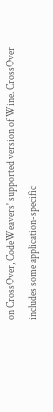on CrossOver, CodeWeavers' supported version of Wine. CrossOver includes some application-specific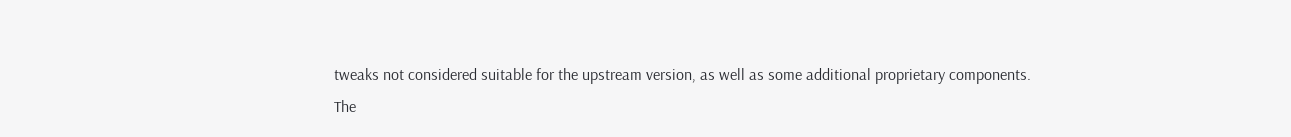tweaks not considered suitable for the upstream version, as well as some additional proprietary components.
The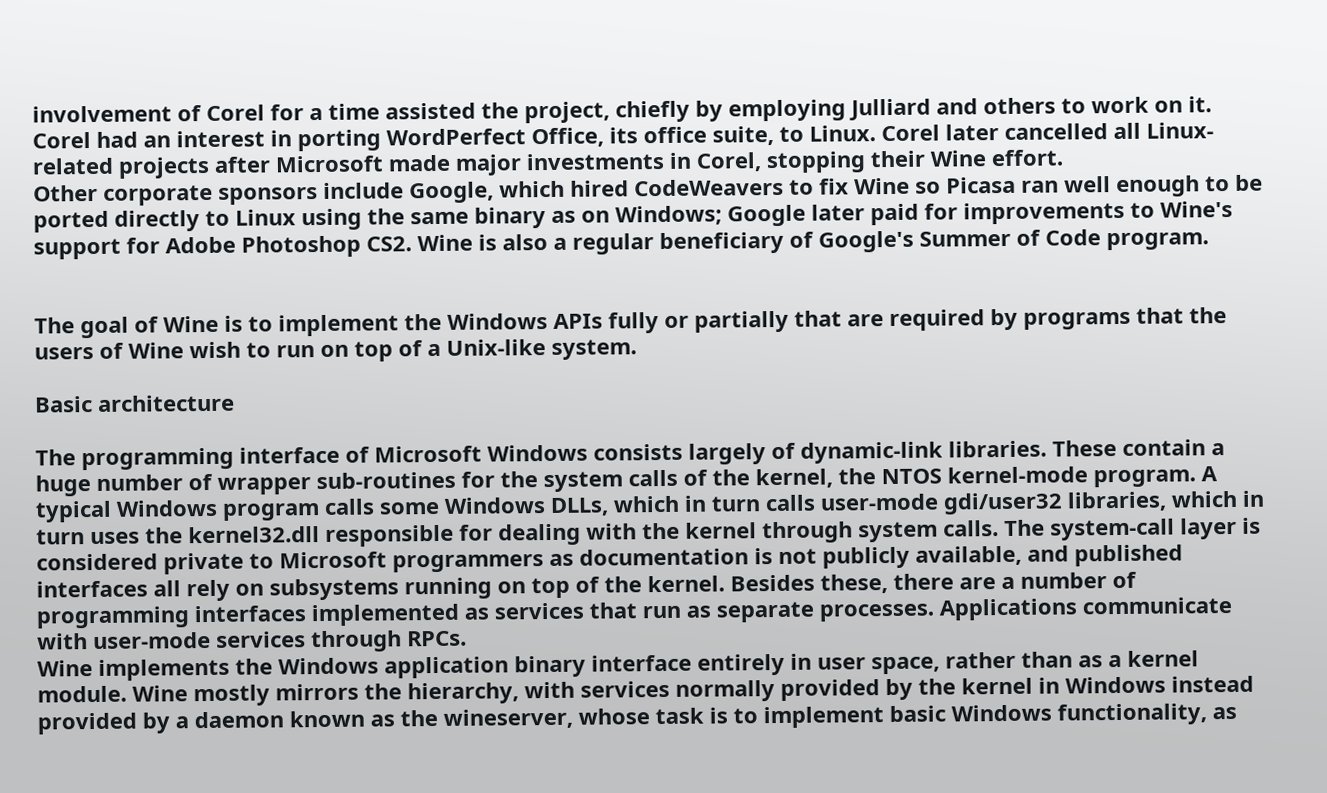involvement of Corel for a time assisted the project, chiefly by employing Julliard and others to work on it. Corel had an interest in porting WordPerfect Office, its office suite, to Linux. Corel later cancelled all Linux-related projects after Microsoft made major investments in Corel, stopping their Wine effort.
Other corporate sponsors include Google, which hired CodeWeavers to fix Wine so Picasa ran well enough to be ported directly to Linux using the same binary as on Windows; Google later paid for improvements to Wine's support for Adobe Photoshop CS2. Wine is also a regular beneficiary of Google's Summer of Code program.


The goal of Wine is to implement the Windows APIs fully or partially that are required by programs that the users of Wine wish to run on top of a Unix-like system.

Basic architecture

The programming interface of Microsoft Windows consists largely of dynamic-link libraries. These contain a huge number of wrapper sub-routines for the system calls of the kernel, the NTOS kernel-mode program. A typical Windows program calls some Windows DLLs, which in turn calls user-mode gdi/user32 libraries, which in turn uses the kernel32.dll responsible for dealing with the kernel through system calls. The system-call layer is considered private to Microsoft programmers as documentation is not publicly available, and published interfaces all rely on subsystems running on top of the kernel. Besides these, there are a number of programming interfaces implemented as services that run as separate processes. Applications communicate with user-mode services through RPCs.
Wine implements the Windows application binary interface entirely in user space, rather than as a kernel module. Wine mostly mirrors the hierarchy, with services normally provided by the kernel in Windows instead provided by a daemon known as the wineserver, whose task is to implement basic Windows functionality, as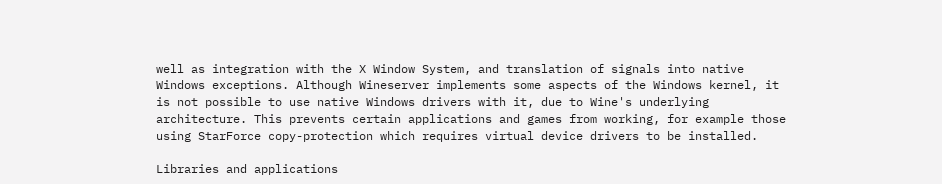well as integration with the X Window System, and translation of signals into native Windows exceptions. Although Wineserver implements some aspects of the Windows kernel, it is not possible to use native Windows drivers with it, due to Wine's underlying architecture. This prevents certain applications and games from working, for example those using StarForce copy-protection which requires virtual device drivers to be installed.

Libraries and applications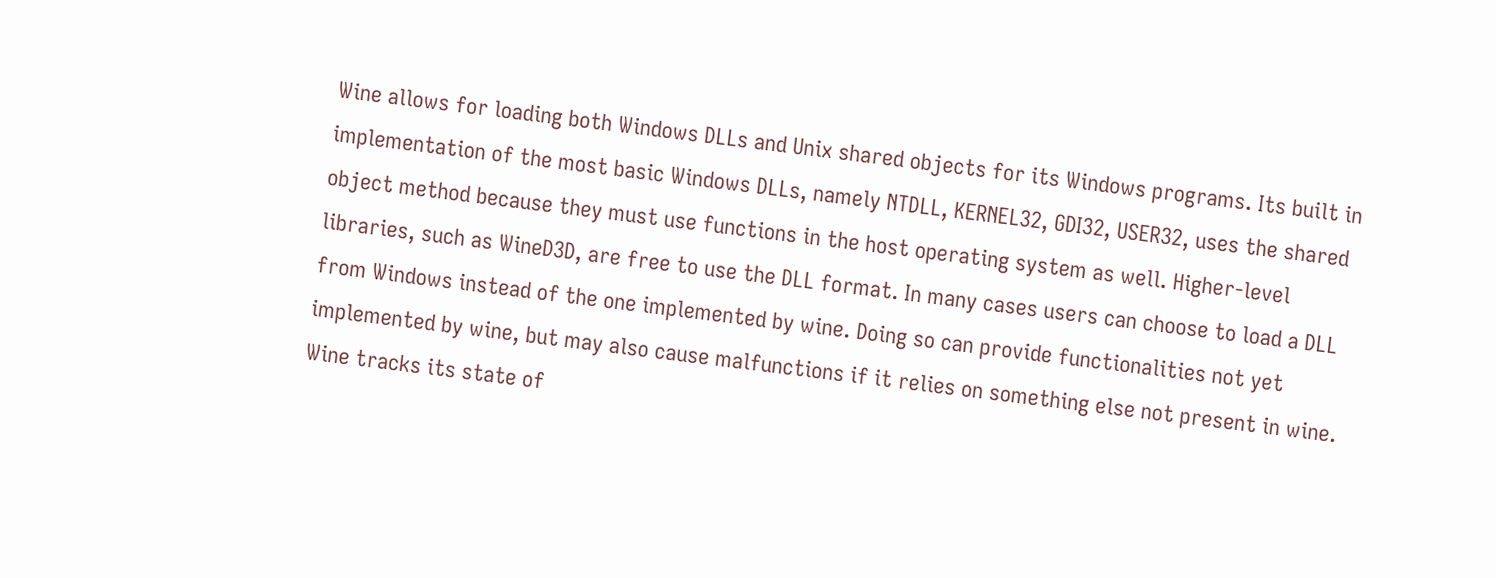Wine allows for loading both Windows DLLs and Unix shared objects for its Windows programs. Its built in implementation of the most basic Windows DLLs, namely NTDLL, KERNEL32, GDI32, USER32, uses the shared object method because they must use functions in the host operating system as well. Higher-level libraries, such as WineD3D, are free to use the DLL format. In many cases users can choose to load a DLL from Windows instead of the one implemented by wine. Doing so can provide functionalities not yet implemented by wine, but may also cause malfunctions if it relies on something else not present in wine.
Wine tracks its state of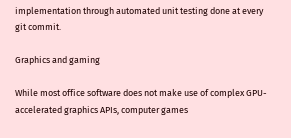implementation through automated unit testing done at every git commit.

Graphics and gaming

While most office software does not make use of complex GPU-accelerated graphics APIs, computer games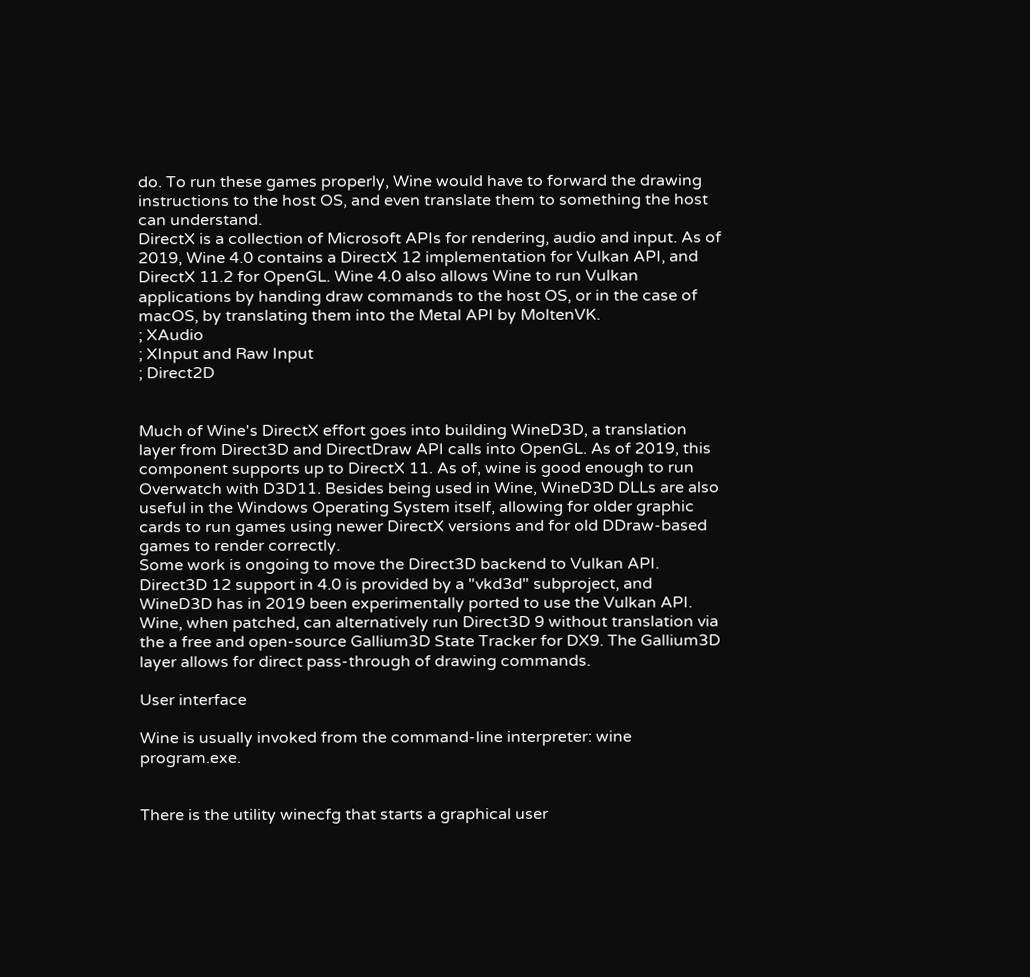do. To run these games properly, Wine would have to forward the drawing instructions to the host OS, and even translate them to something the host can understand.
DirectX is a collection of Microsoft APIs for rendering, audio and input. As of 2019, Wine 4.0 contains a DirectX 12 implementation for Vulkan API, and DirectX 11.2 for OpenGL. Wine 4.0 also allows Wine to run Vulkan applications by handing draw commands to the host OS, or in the case of macOS, by translating them into the Metal API by MoltenVK.
; XAudio
; XInput and Raw Input
; Direct2D


Much of Wine's DirectX effort goes into building WineD3D, a translation layer from Direct3D and DirectDraw API calls into OpenGL. As of 2019, this component supports up to DirectX 11. As of, wine is good enough to run Overwatch with D3D11. Besides being used in Wine, WineD3D DLLs are also useful in the Windows Operating System itself, allowing for older graphic cards to run games using newer DirectX versions and for old DDraw-based games to render correctly.
Some work is ongoing to move the Direct3D backend to Vulkan API. Direct3D 12 support in 4.0 is provided by a "vkd3d" subproject, and WineD3D has in 2019 been experimentally ported to use the Vulkan API.
Wine, when patched, can alternatively run Direct3D 9 without translation via the a free and open-source Gallium3D State Tracker for DX9. The Gallium3D layer allows for direct pass-through of drawing commands.

User interface

Wine is usually invoked from the command-line interpreter: wine program.exe.


There is the utility winecfg that starts a graphical user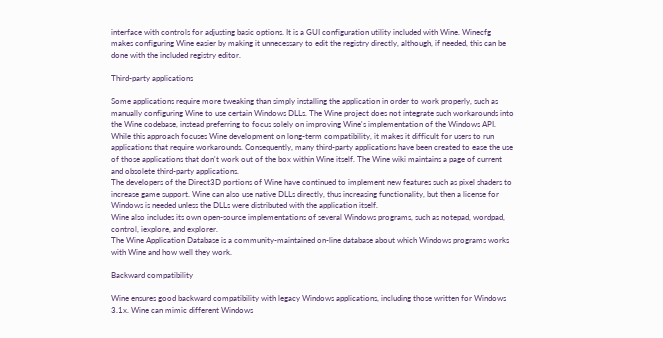interface with controls for adjusting basic options. It is a GUI configuration utility included with Wine. Winecfg makes configuring Wine easier by making it unnecessary to edit the registry directly, although, if needed, this can be done with the included registry editor.

Third-party applications

Some applications require more tweaking than simply installing the application in order to work properly, such as manually configuring Wine to use certain Windows DLLs. The Wine project does not integrate such workarounds into the Wine codebase, instead preferring to focus solely on improving Wine's implementation of the Windows API. While this approach focuses Wine development on long-term compatibility, it makes it difficult for users to run applications that require workarounds. Consequently, many third-party applications have been created to ease the use of those applications that don't work out of the box within Wine itself. The Wine wiki maintains a page of current and obsolete third-party applications.
The developers of the Direct3D portions of Wine have continued to implement new features such as pixel shaders to increase game support. Wine can also use native DLLs directly, thus increasing functionality, but then a license for Windows is needed unless the DLLs were distributed with the application itself.
Wine also includes its own open-source implementations of several Windows programs, such as notepad, wordpad, control, iexplore, and explorer.
The Wine Application Database is a community-maintained on-line database about which Windows programs works with Wine and how well they work.

Backward compatibility

Wine ensures good backward compatibility with legacy Windows applications, including those written for Windows 3.1x. Wine can mimic different Windows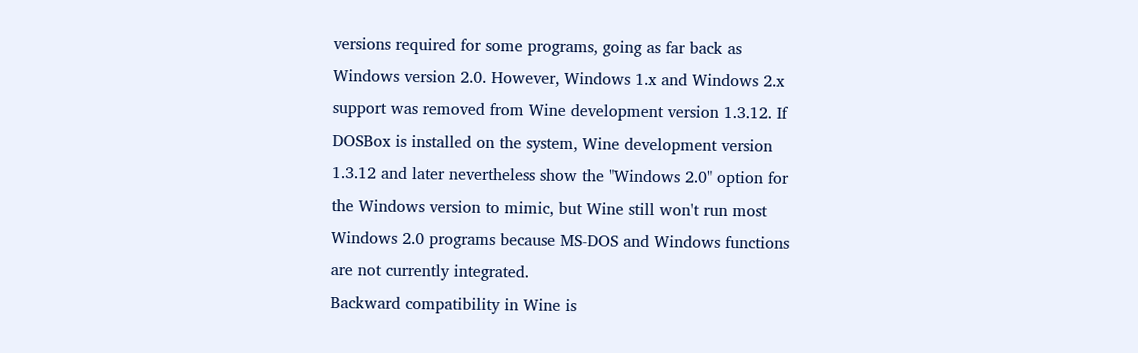versions required for some programs, going as far back as Windows version 2.0. However, Windows 1.x and Windows 2.x support was removed from Wine development version 1.3.12. If DOSBox is installed on the system, Wine development version 1.3.12 and later nevertheless show the "Windows 2.0" option for the Windows version to mimic, but Wine still won't run most Windows 2.0 programs because MS-DOS and Windows functions are not currently integrated.
Backward compatibility in Wine is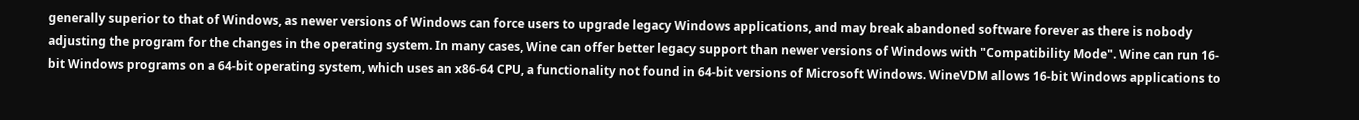generally superior to that of Windows, as newer versions of Windows can force users to upgrade legacy Windows applications, and may break abandoned software forever as there is nobody adjusting the program for the changes in the operating system. In many cases, Wine can offer better legacy support than newer versions of Windows with "Compatibility Mode". Wine can run 16-bit Windows programs on a 64-bit operating system, which uses an x86-64 CPU, a functionality not found in 64-bit versions of Microsoft Windows. WineVDM allows 16-bit Windows applications to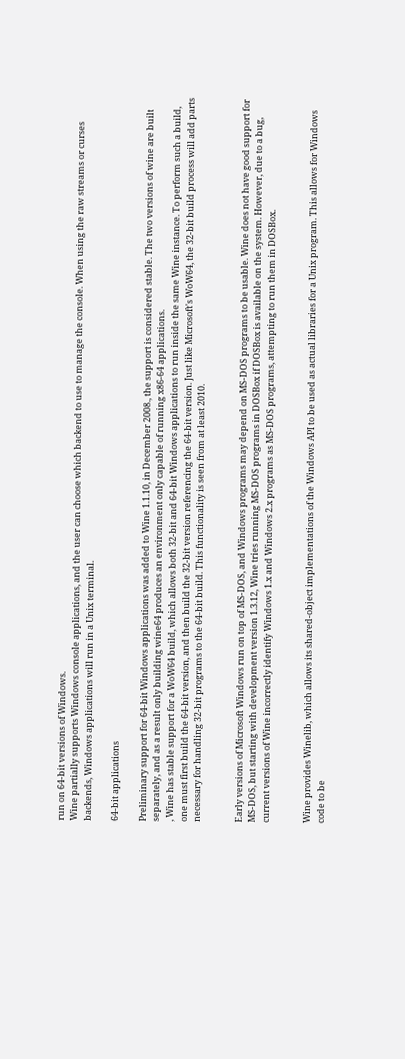run on 64-bit versions of Windows.
Wine partially supports Windows console applications, and the user can choose which backend to use to manage the console. When using the raw streams or curses backends, Windows applications will run in a Unix terminal.

64-bit applications

Preliminary support for 64-bit Windows applications was added to Wine 1.1.10, in December 2008., the support is considered stable. The two versions of wine are built separately, and as a result only building wine64 produces an environment only capable of running x86-64 applications.
, Wine has stable support for a WoW64 build, which allows both 32-bit and 64-bit Windows applications to run inside the same Wine instance. To perform such a build, one must first build the 64-bit version, and then build the 32-bit version referencing the 64-bit version. Just like Microsoft's WoW64, the 32-bit build process will add parts necessary for handling 32-bit programs to the 64-bit build. This functionality is seen from at least 2010.


Early versions of Microsoft Windows run on top of MS-DOS, and Windows programs may depend on MS-DOS programs to be usable. Wine does not have good support for MS-DOS, but starting with development version 1.3.12, Wine tries running MS-DOS programs in DOSBox if DOSBox is available on the system. However, due to a bug, current versions of Wine incorrectly identify Windows 1.x and Windows 2.x programs as MS-DOS programs, attempting to run them in DOSBox.


Wine provides Winelib, which allows its shared-object implementations of the Windows API to be used as actual libraries for a Unix program. This allows for Windows code to be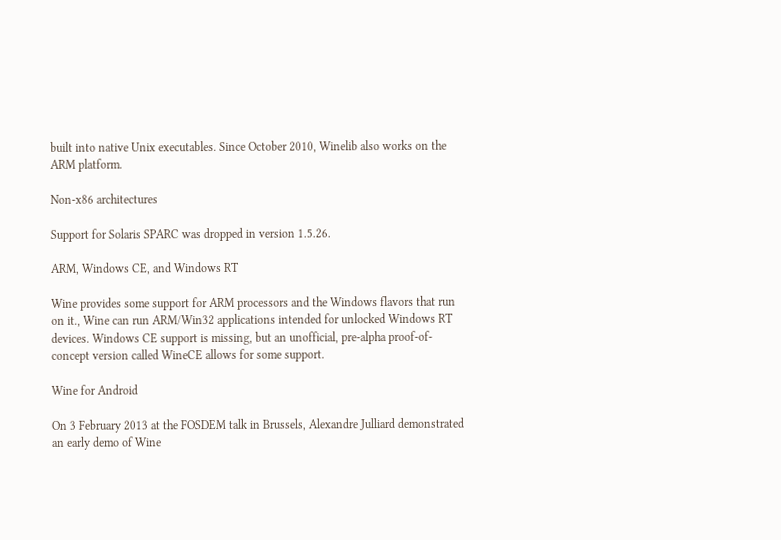built into native Unix executables. Since October 2010, Winelib also works on the ARM platform.

Non-x86 architectures

Support for Solaris SPARC was dropped in version 1.5.26.

ARM, Windows CE, and Windows RT

Wine provides some support for ARM processors and the Windows flavors that run on it., Wine can run ARM/Win32 applications intended for unlocked Windows RT devices. Windows CE support is missing, but an unofficial, pre-alpha proof-of-concept version called WineCE allows for some support.

Wine for Android

On 3 February 2013 at the FOSDEM talk in Brussels, Alexandre Julliard demonstrated an early demo of Wine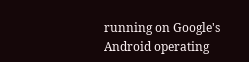running on Google's Android operating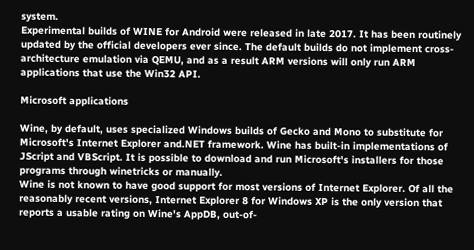system.
Experimental builds of WINE for Android were released in late 2017. It has been routinely updated by the official developers ever since. The default builds do not implement cross-architecture emulation via QEMU, and as a result ARM versions will only run ARM applications that use the Win32 API.

Microsoft applications

Wine, by default, uses specialized Windows builds of Gecko and Mono to substitute for Microsoft's Internet Explorer and.NET framework. Wine has built-in implementations of JScript and VBScript. It is possible to download and run Microsoft's installers for those programs through winetricks or manually.
Wine is not known to have good support for most versions of Internet Explorer. Of all the reasonably recent versions, Internet Explorer 8 for Windows XP is the only version that reports a usable rating on Wine's AppDB, out-of-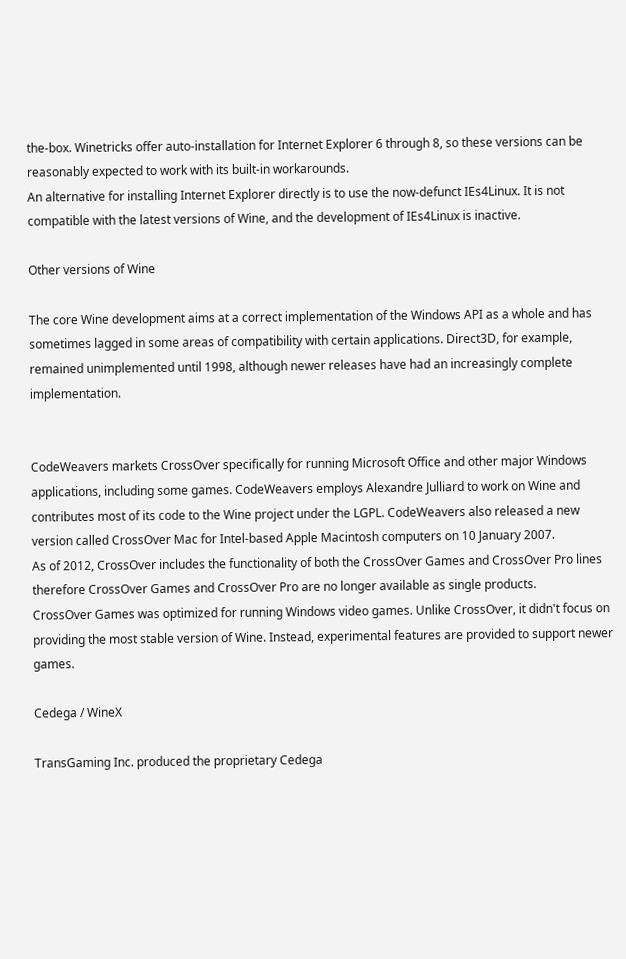the-box. Winetricks offer auto-installation for Internet Explorer 6 through 8, so these versions can be reasonably expected to work with its built-in workarounds.
An alternative for installing Internet Explorer directly is to use the now-defunct IEs4Linux. It is not compatible with the latest versions of Wine, and the development of IEs4Linux is inactive.

Other versions of Wine

The core Wine development aims at a correct implementation of the Windows API as a whole and has sometimes lagged in some areas of compatibility with certain applications. Direct3D, for example, remained unimplemented until 1998, although newer releases have had an increasingly complete implementation.


CodeWeavers markets CrossOver specifically for running Microsoft Office and other major Windows applications, including some games. CodeWeavers employs Alexandre Julliard to work on Wine and contributes most of its code to the Wine project under the LGPL. CodeWeavers also released a new version called CrossOver Mac for Intel-based Apple Macintosh computers on 10 January 2007.
As of 2012, CrossOver includes the functionality of both the CrossOver Games and CrossOver Pro lines therefore CrossOver Games and CrossOver Pro are no longer available as single products.
CrossOver Games was optimized for running Windows video games. Unlike CrossOver, it didn't focus on providing the most stable version of Wine. Instead, experimental features are provided to support newer games.

Cedega / WineX

TransGaming Inc. produced the proprietary Cedega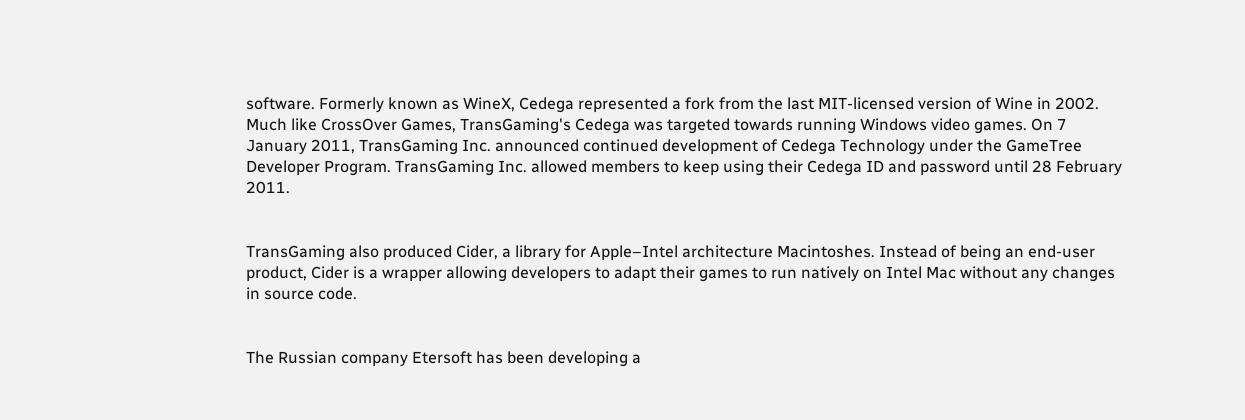software. Formerly known as WineX, Cedega represented a fork from the last MIT-licensed version of Wine in 2002. Much like CrossOver Games, TransGaming's Cedega was targeted towards running Windows video games. On 7 January 2011, TransGaming Inc. announced continued development of Cedega Technology under the GameTree Developer Program. TransGaming Inc. allowed members to keep using their Cedega ID and password until 28 February 2011.


TransGaming also produced Cider, a library for Apple–Intel architecture Macintoshes. Instead of being an end-user product, Cider is a wrapper allowing developers to adapt their games to run natively on Intel Mac without any changes in source code.


The Russian company Etersoft has been developing a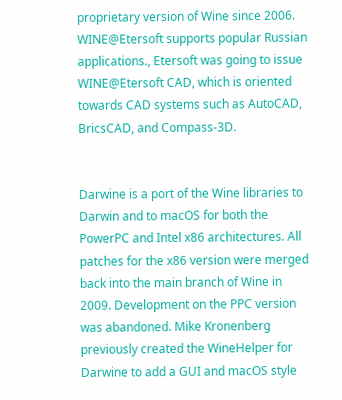proprietary version of Wine since 2006. WINE@Etersoft supports popular Russian applications., Etersoft was going to issue WINE@Etersoft CAD, which is oriented towards CAD systems such as AutoCAD, BricsCAD, and Compass-3D.


Darwine is a port of the Wine libraries to Darwin and to macOS for both the PowerPC and Intel x86 architectures. All patches for the x86 version were merged back into the main branch of Wine in 2009. Development on the PPC version was abandoned. Mike Kronenberg previously created the WineHelper for Darwine to add a GUI and macOS style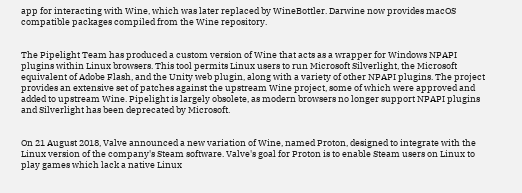app for interacting with Wine, which was later replaced by WineBottler. Darwine now provides macOS compatible packages compiled from the Wine repository.


The Pipelight Team has produced a custom version of Wine that acts as a wrapper for Windows NPAPI plugins within Linux browsers. This tool permits Linux users to run Microsoft Silverlight, the Microsoft equivalent of Adobe Flash, and the Unity web plugin, along with a variety of other NPAPI plugins. The project provides an extensive set of patches against the upstream Wine project, some of which were approved and added to upstream Wine. Pipelight is largely obsolete, as modern browsers no longer support NPAPI plugins and Silverlight has been deprecated by Microsoft.


On 21 August 2018, Valve announced a new variation of Wine, named Proton, designed to integrate with the Linux version of the company's Steam software. Valve's goal for Proton is to enable Steam users on Linux to play games which lack a native Linux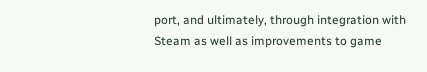port, and ultimately, through integration with Steam as well as improvements to game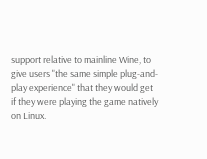support relative to mainline Wine, to give users "the same simple plug-and-play experience" that they would get if they were playing the game natively on Linux.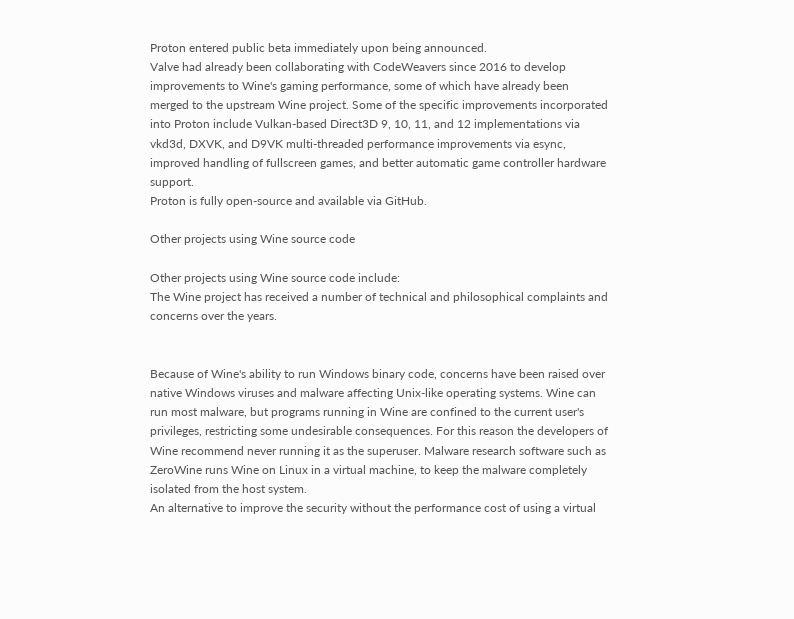Proton entered public beta immediately upon being announced.
Valve had already been collaborating with CodeWeavers since 2016 to develop improvements to Wine's gaming performance, some of which have already been merged to the upstream Wine project. Some of the specific improvements incorporated into Proton include Vulkan-based Direct3D 9, 10, 11, and 12 implementations via vkd3d, DXVK, and D9VK multi-threaded performance improvements via esync, improved handling of fullscreen games, and better automatic game controller hardware support.
Proton is fully open-source and available via GitHub.

Other projects using Wine source code

Other projects using Wine source code include:
The Wine project has received a number of technical and philosophical complaints and concerns over the years.


Because of Wine's ability to run Windows binary code, concerns have been raised over native Windows viruses and malware affecting Unix-like operating systems. Wine can run most malware, but programs running in Wine are confined to the current user's privileges, restricting some undesirable consequences. For this reason the developers of Wine recommend never running it as the superuser. Malware research software such as ZeroWine runs Wine on Linux in a virtual machine, to keep the malware completely isolated from the host system.
An alternative to improve the security without the performance cost of using a virtual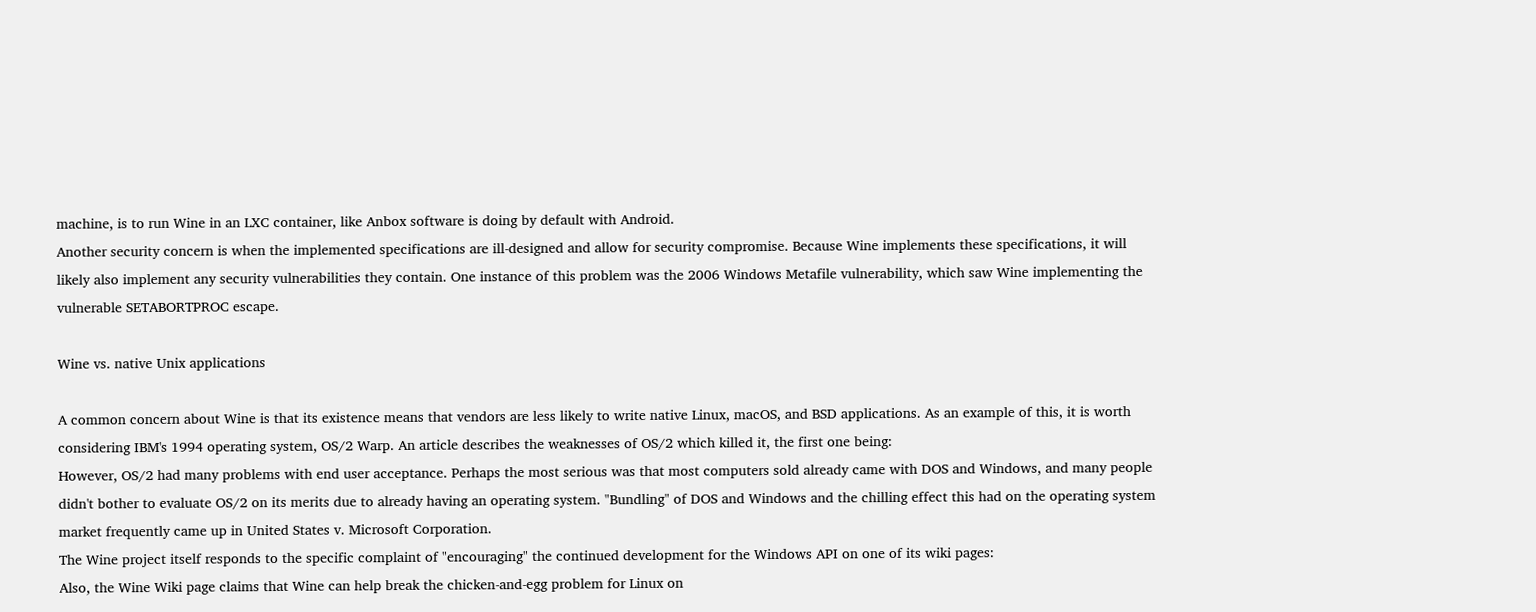machine, is to run Wine in an LXC container, like Anbox software is doing by default with Android.
Another security concern is when the implemented specifications are ill-designed and allow for security compromise. Because Wine implements these specifications, it will likely also implement any security vulnerabilities they contain. One instance of this problem was the 2006 Windows Metafile vulnerability, which saw Wine implementing the vulnerable SETABORTPROC escape.

Wine vs. native Unix applications

A common concern about Wine is that its existence means that vendors are less likely to write native Linux, macOS, and BSD applications. As an example of this, it is worth considering IBM's 1994 operating system, OS/2 Warp. An article describes the weaknesses of OS/2 which killed it, the first one being:
However, OS/2 had many problems with end user acceptance. Perhaps the most serious was that most computers sold already came with DOS and Windows, and many people didn't bother to evaluate OS/2 on its merits due to already having an operating system. "Bundling" of DOS and Windows and the chilling effect this had on the operating system market frequently came up in United States v. Microsoft Corporation.
The Wine project itself responds to the specific complaint of "encouraging" the continued development for the Windows API on one of its wiki pages:
Also, the Wine Wiki page claims that Wine can help break the chicken-and-egg problem for Linux on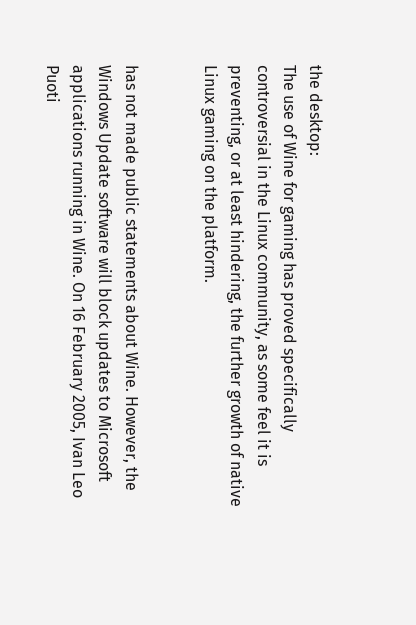the desktop:
The use of Wine for gaming has proved specifically controversial in the Linux community, as some feel it is preventing, or at least hindering, the further growth of native Linux gaming on the platform.


has not made public statements about Wine. However, the Windows Update software will block updates to Microsoft applications running in Wine. On 16 February 2005, Ivan Leo Puoti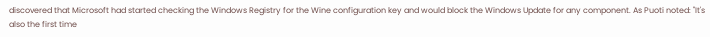discovered that Microsoft had started checking the Windows Registry for the Wine configuration key and would block the Windows Update for any component. As Puoti noted: "It's also the first time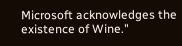Microsoft acknowledges the existence of Wine."